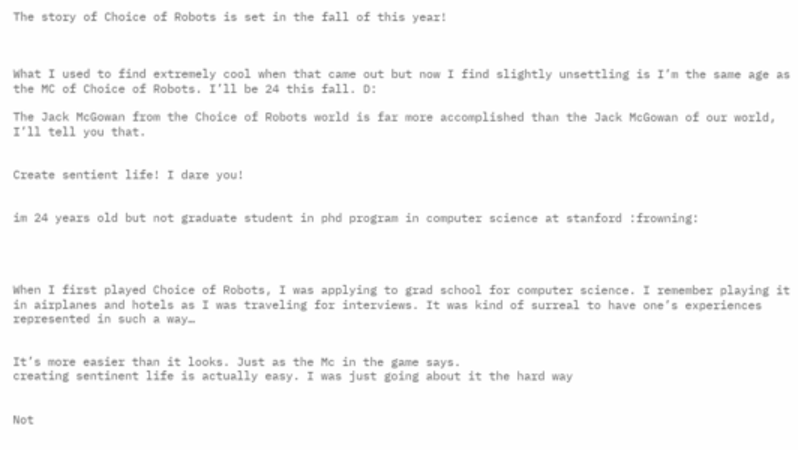The story of Choice of Robots is set in the fall of this year!



What I used to find extremely cool when that came out but now I find slightly unsettling is I’m the same age as the MC of Choice of Robots. I’ll be 24 this fall. D:

The Jack McGowan from the Choice of Robots world is far more accomplished than the Jack McGowan of our world, I’ll tell you that.


Create sentient life! I dare you!


im 24 years old but not graduate student in phd program in computer science at stanford :frowning:




When I first played Choice of Robots, I was applying to grad school for computer science. I remember playing it in airplanes and hotels as I was traveling for interviews. It was kind of surreal to have one’s experiences represented in such a way…


It’s more easier than it looks. Just as the Mc in the game says.
creating sentinent life is actually easy. I was just going about it the hard way


Not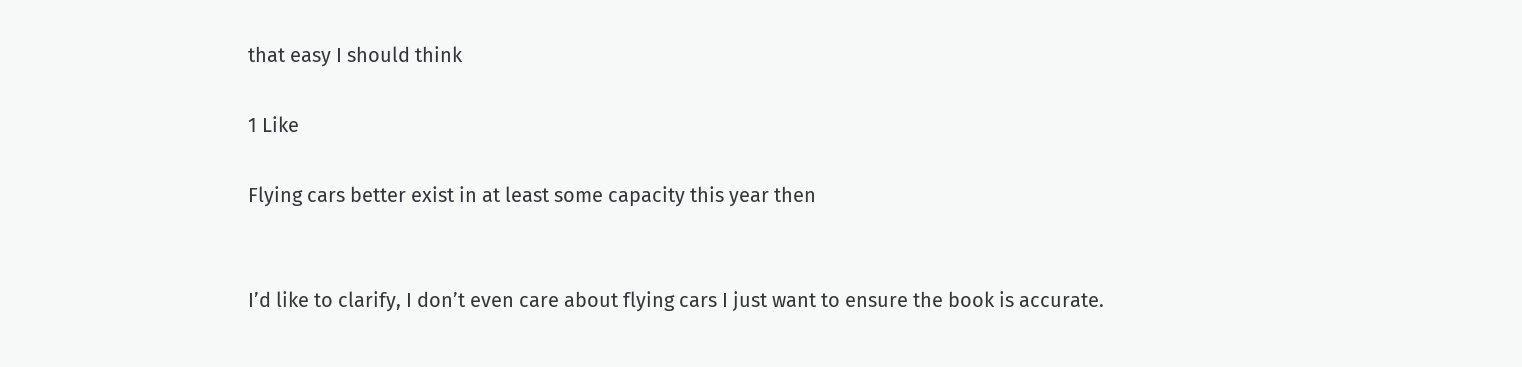that easy I should think

1 Like

Flying cars better exist in at least some capacity this year then


I’d like to clarify, I don’t even care about flying cars I just want to ensure the book is accurate.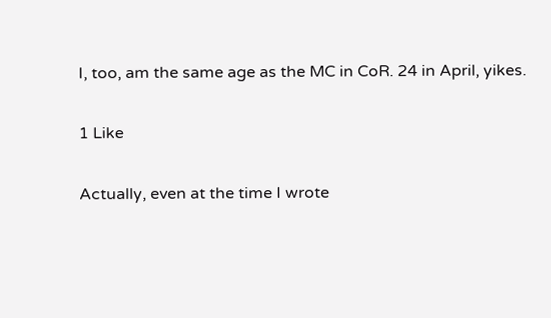I, too, am the same age as the MC in CoR. 24 in April, yikes.

1 Like

Actually, even at the time I wrote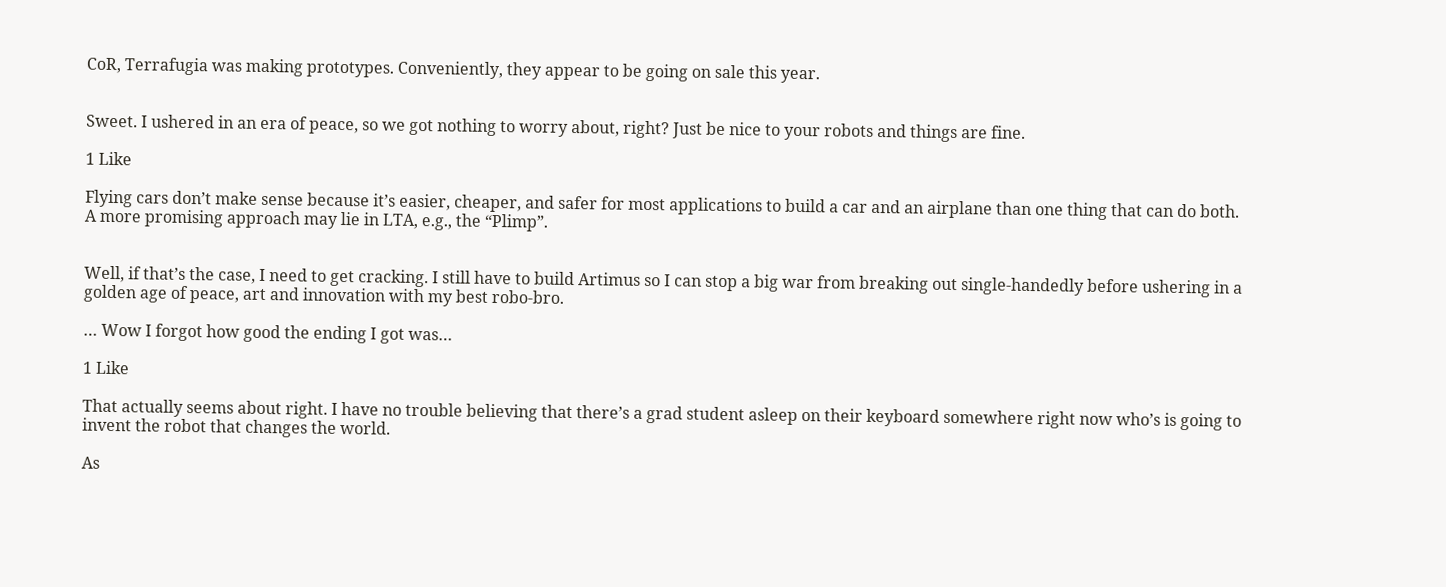CoR, Terrafugia was making prototypes. Conveniently, they appear to be going on sale this year.


Sweet. I ushered in an era of peace, so we got nothing to worry about, right? Just be nice to your robots and things are fine.

1 Like

Flying cars don’t make sense because it’s easier, cheaper, and safer for most applications to build a car and an airplane than one thing that can do both. A more promising approach may lie in LTA, e.g., the “Plimp”.


Well, if that’s the case, I need to get cracking. I still have to build Artimus so I can stop a big war from breaking out single-handedly before ushering in a golden age of peace, art and innovation with my best robo-bro.

… Wow I forgot how good the ending I got was…

1 Like

That actually seems about right. I have no trouble believing that there’s a grad student asleep on their keyboard somewhere right now who’s is going to invent the robot that changes the world.

As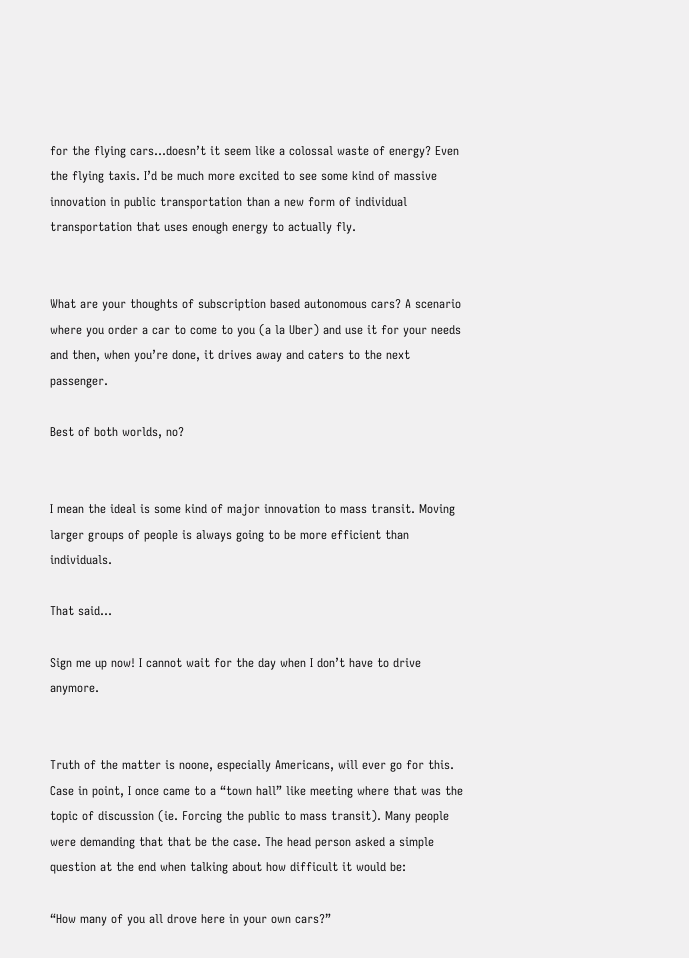for the flying cars…doesn’t it seem like a colossal waste of energy? Even the flying taxis. I’d be much more excited to see some kind of massive innovation in public transportation than a new form of individual transportation that uses enough energy to actually fly.


What are your thoughts of subscription based autonomous cars? A scenario where you order a car to come to you (a la Uber) and use it for your needs and then, when you’re done, it drives away and caters to the next passenger.

Best of both worlds, no?


I mean the ideal is some kind of major innovation to mass transit. Moving larger groups of people is always going to be more efficient than individuals.

That said…

Sign me up now! I cannot wait for the day when I don’t have to drive anymore.


Truth of the matter is noone, especially Americans, will ever go for this. Case in point, I once came to a “town hall” like meeting where that was the topic of discussion (ie. Forcing the public to mass transit). Many people were demanding that that be the case. The head person asked a simple question at the end when talking about how difficult it would be:

“How many of you all drove here in your own cars?”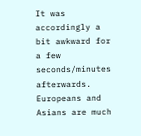It was accordingly a bit awkward for a few seconds/minutes afterwards. Europeans and Asians are much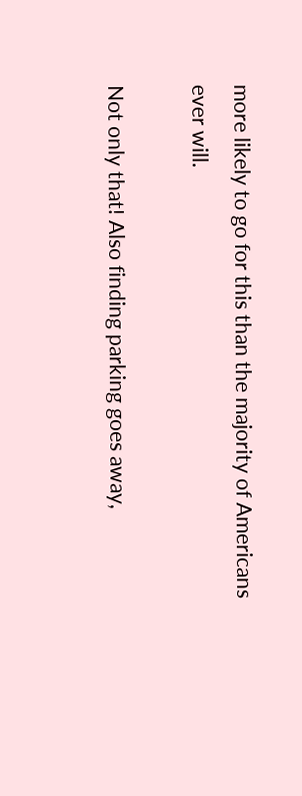more likely to go for this than the majority of Americans ever will.

Not only that! Also finding parking goes away,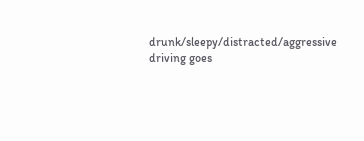drunk/sleepy/distracted/aggressive driving goes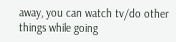away, you can watch tv/do other things while going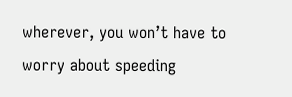wherever, you won’t have to worry about speeding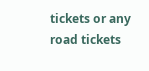tickets or any road tickets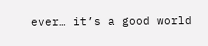ever… it’s a good world